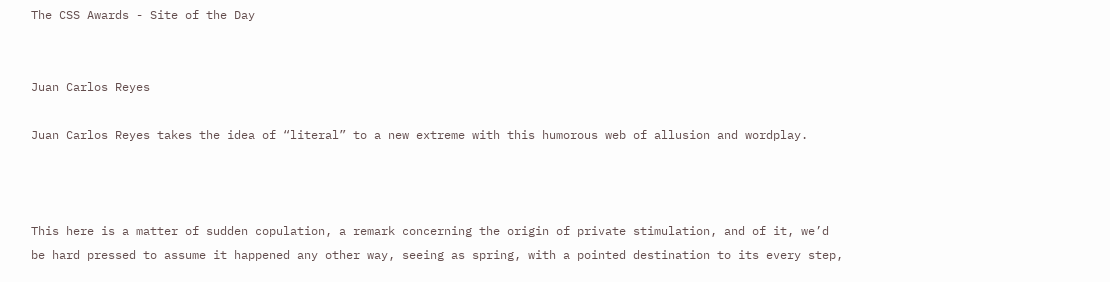The CSS Awards - Site of the Day


Juan Carlos Reyes

Juan Carlos Reyes takes the idea of “literal” to a new extreme with this humorous web of allusion and wordplay.



This here is a matter of sudden copulation, a remark concerning the origin of private stimulation, and of it, we’d be hard pressed to assume it happened any other way, seeing as spring, with a pointed destination to its every step,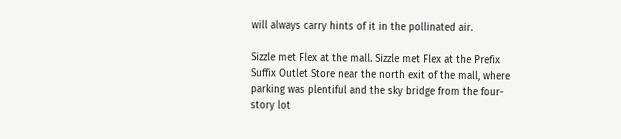will always carry hints of it in the pollinated air.

Sizzle met Flex at the mall. Sizzle met Flex at the Prefix Suffix Outlet Store near the north exit of the mall, where parking was plentiful and the sky bridge from the four-story lot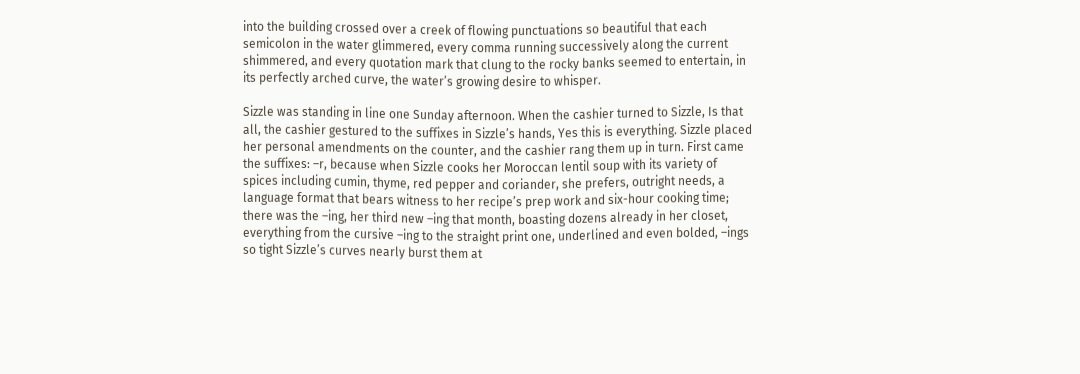into the building crossed over a creek of flowing punctuations so beautiful that each semicolon in the water glimmered, every comma running successively along the current shimmered, and every quotation mark that clung to the rocky banks seemed to entertain, in its perfectly arched curve, the water’s growing desire to whisper.

Sizzle was standing in line one Sunday afternoon. When the cashier turned to Sizzle, Is that all, the cashier gestured to the suffixes in Sizzle’s hands, Yes this is everything. Sizzle placed her personal amendments on the counter, and the cashier rang them up in turn. First came the suffixes: –r, because when Sizzle cooks her Moroccan lentil soup with its variety of spices including cumin, thyme, red pepper and coriander, she prefers, outright needs, a language format that bears witness to her recipe’s prep work and six-hour cooking time; there was the –ing, her third new –ing that month, boasting dozens already in her closet, everything from the cursive –ing to the straight print one, underlined and even bolded, –ings so tight Sizzle’s curves nearly burst them at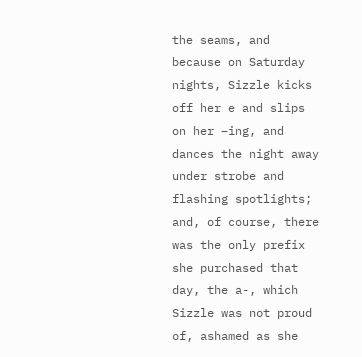the seams, and because on Saturday nights, Sizzle kicks off her e and slips on her –ing, and dances the night away under strobe and flashing spotlights; and, of course, there was the only prefix she purchased that day, the a-, which Sizzle was not proud of, ashamed as she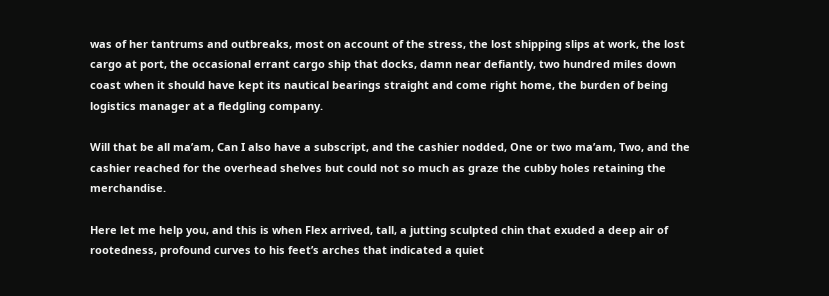was of her tantrums and outbreaks, most on account of the stress, the lost shipping slips at work, the lost cargo at port, the occasional errant cargo ship that docks, damn near defiantly, two hundred miles down coast when it should have kept its nautical bearings straight and come right home, the burden of being logistics manager at a fledgling company.

Will that be all ma’am, Can I also have a subscript, and the cashier nodded, One or two ma’am, Two, and the cashier reached for the overhead shelves but could not so much as graze the cubby holes retaining the merchandise.

Here let me help you, and this is when Flex arrived, tall, a jutting sculpted chin that exuded a deep air of rootedness, profound curves to his feet’s arches that indicated a quiet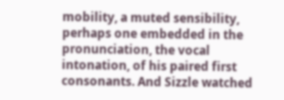mobility, a muted sensibility, perhaps one embedded in the pronunciation, the vocal intonation, of his paired first consonants. And Sizzle watched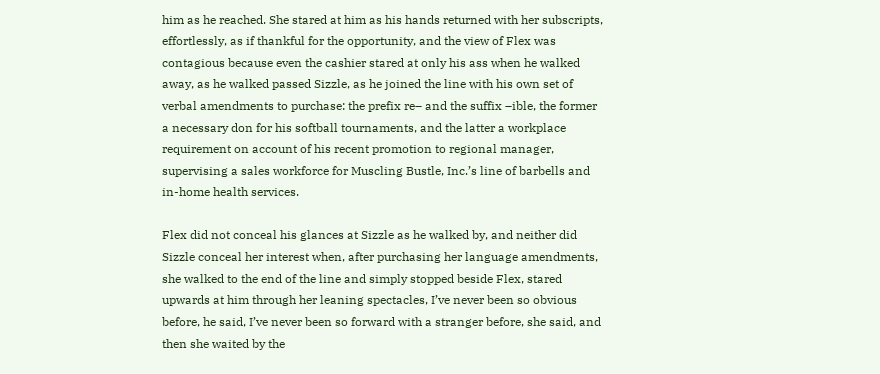him as he reached. She stared at him as his hands returned with her subscripts, effortlessly, as if thankful for the opportunity, and the view of Flex was contagious because even the cashier stared at only his ass when he walked away, as he walked passed Sizzle, as he joined the line with his own set of verbal amendments to purchase: the prefix re– and the suffix –ible, the former a necessary don for his softball tournaments, and the latter a workplace requirement on account of his recent promotion to regional manager, supervising a sales workforce for Muscling Bustle, Inc.’s line of barbells and in-home health services.

Flex did not conceal his glances at Sizzle as he walked by, and neither did Sizzle conceal her interest when, after purchasing her language amendments, she walked to the end of the line and simply stopped beside Flex, stared upwards at him through her leaning spectacles, I’ve never been so obvious before, he said, I’ve never been so forward with a stranger before, she said, and then she waited by the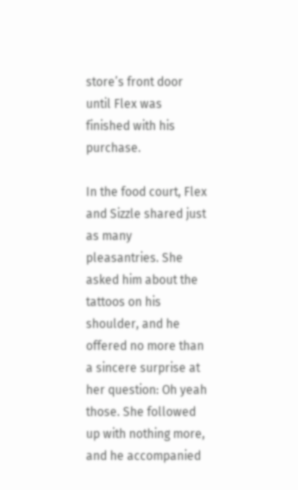store’s front door until Flex was finished with his purchase.

In the food court, Flex and Sizzle shared just as many pleasantries. She asked him about the tattoos on his shoulder, and he offered no more than a sincere surprise at her question: Oh yeah those. She followed up with nothing more, and he accompanied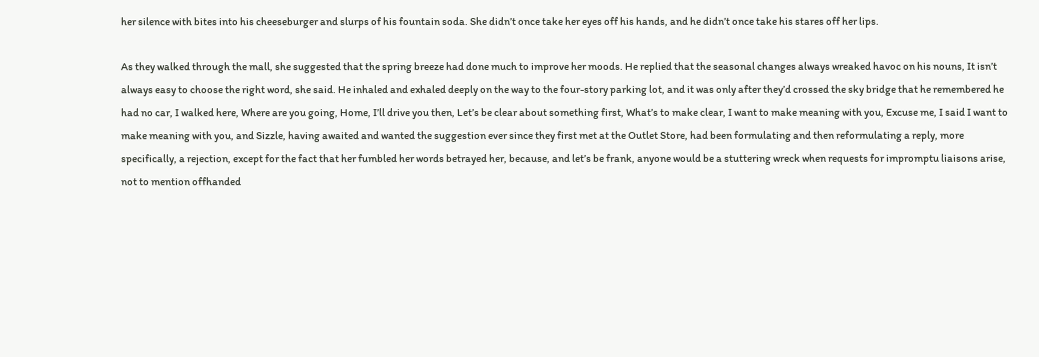her silence with bites into his cheeseburger and slurps of his fountain soda. She didn’t once take her eyes off his hands, and he didn’t once take his stares off her lips.

As they walked through the mall, she suggested that the spring breeze had done much to improve her moods. He replied that the seasonal changes always wreaked havoc on his nouns, It isn’t always easy to choose the right word, she said. He inhaled and exhaled deeply on the way to the four-story parking lot, and it was only after they’d crossed the sky bridge that he remembered he had no car, I walked here, Where are you going, Home, I’ll drive you then, Let’s be clear about something first, What’s to make clear, I want to make meaning with you, Excuse me, I said I want to make meaning with you, and Sizzle, having awaited and wanted the suggestion ever since they first met at the Outlet Store, had been formulating and then reformulating a reply, more specifically, a rejection, except for the fact that her fumbled her words betrayed her, because, and let’s be frank, anyone would be a stuttering wreck when requests for impromptu liaisons arise, not to mention offhanded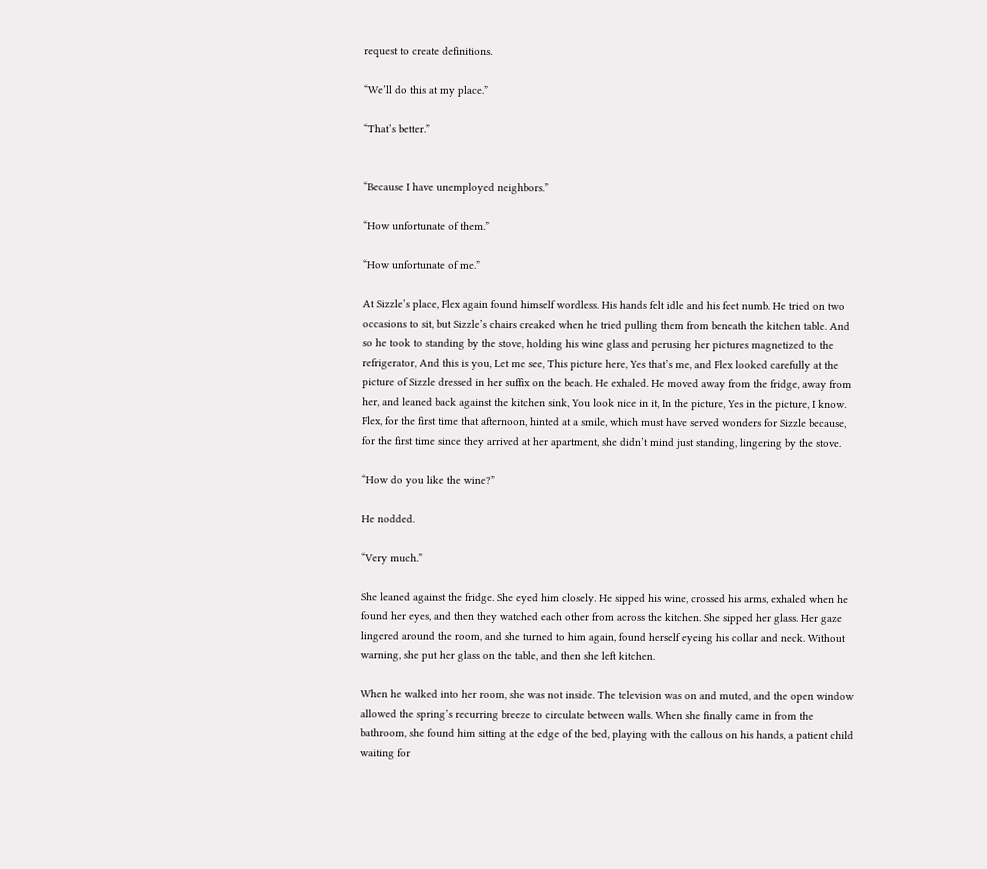request to create definitions.

“We’ll do this at my place.”

“That’s better.”


“Because I have unemployed neighbors.”

“How unfortunate of them.”

“How unfortunate of me.”

At Sizzle’s place, Flex again found himself wordless. His hands felt idle and his feet numb. He tried on two occasions to sit, but Sizzle’s chairs creaked when he tried pulling them from beneath the kitchen table. And so he took to standing by the stove, holding his wine glass and perusing her pictures magnetized to the refrigerator, And this is you, Let me see, This picture here, Yes that’s me, and Flex looked carefully at the picture of Sizzle dressed in her suffix on the beach. He exhaled. He moved away from the fridge, away from her, and leaned back against the kitchen sink, You look nice in it, In the picture, Yes in the picture, I know. Flex, for the first time that afternoon, hinted at a smile, which must have served wonders for Sizzle because, for the first time since they arrived at her apartment, she didn’t mind just standing, lingering by the stove.

“How do you like the wine?”

He nodded.

“Very much.”

She leaned against the fridge. She eyed him closely. He sipped his wine, crossed his arms, exhaled when he found her eyes, and then they watched each other from across the kitchen. She sipped her glass. Her gaze lingered around the room, and she turned to him again, found herself eyeing his collar and neck. Without warning, she put her glass on the table, and then she left kitchen.

When he walked into her room, she was not inside. The television was on and muted, and the open window allowed the spring’s recurring breeze to circulate between walls. When she finally came in from the bathroom, she found him sitting at the edge of the bed, playing with the callous on his hands, a patient child waiting for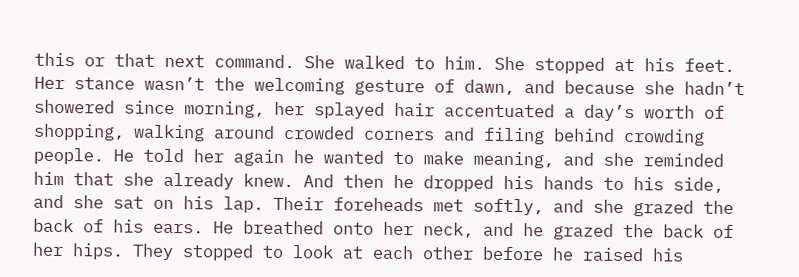this or that next command. She walked to him. She stopped at his feet. Her stance wasn’t the welcoming gesture of dawn, and because she hadn’t showered since morning, her splayed hair accentuated a day’s worth of shopping, walking around crowded corners and filing behind crowding people. He told her again he wanted to make meaning, and she reminded him that she already knew. And then he dropped his hands to his side, and she sat on his lap. Their foreheads met softly, and she grazed the back of his ears. He breathed onto her neck, and he grazed the back of her hips. They stopped to look at each other before he raised his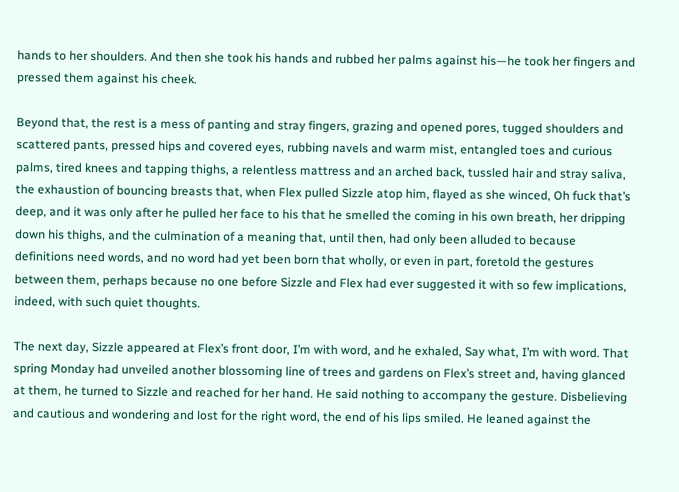hands to her shoulders. And then she took his hands and rubbed her palms against his—he took her fingers and pressed them against his cheek.

Beyond that, the rest is a mess of panting and stray fingers, grazing and opened pores, tugged shoulders and scattered pants, pressed hips and covered eyes, rubbing navels and warm mist, entangled toes and curious palms, tired knees and tapping thighs, a relentless mattress and an arched back, tussled hair and stray saliva, the exhaustion of bouncing breasts that, when Flex pulled Sizzle atop him, flayed as she winced, Oh fuck that’s deep, and it was only after he pulled her face to his that he smelled the coming in his own breath, her dripping down his thighs, and the culmination of a meaning that, until then, had only been alluded to because definitions need words, and no word had yet been born that wholly, or even in part, foretold the gestures between them, perhaps because no one before Sizzle and Flex had ever suggested it with so few implications, indeed, with such quiet thoughts.

The next day, Sizzle appeared at Flex’s front door, I’m with word, and he exhaled, Say what, I’m with word. That spring Monday had unveiled another blossoming line of trees and gardens on Flex’s street and, having glanced at them, he turned to Sizzle and reached for her hand. He said nothing to accompany the gesture. Disbelieving and cautious and wondering and lost for the right word, the end of his lips smiled. He leaned against the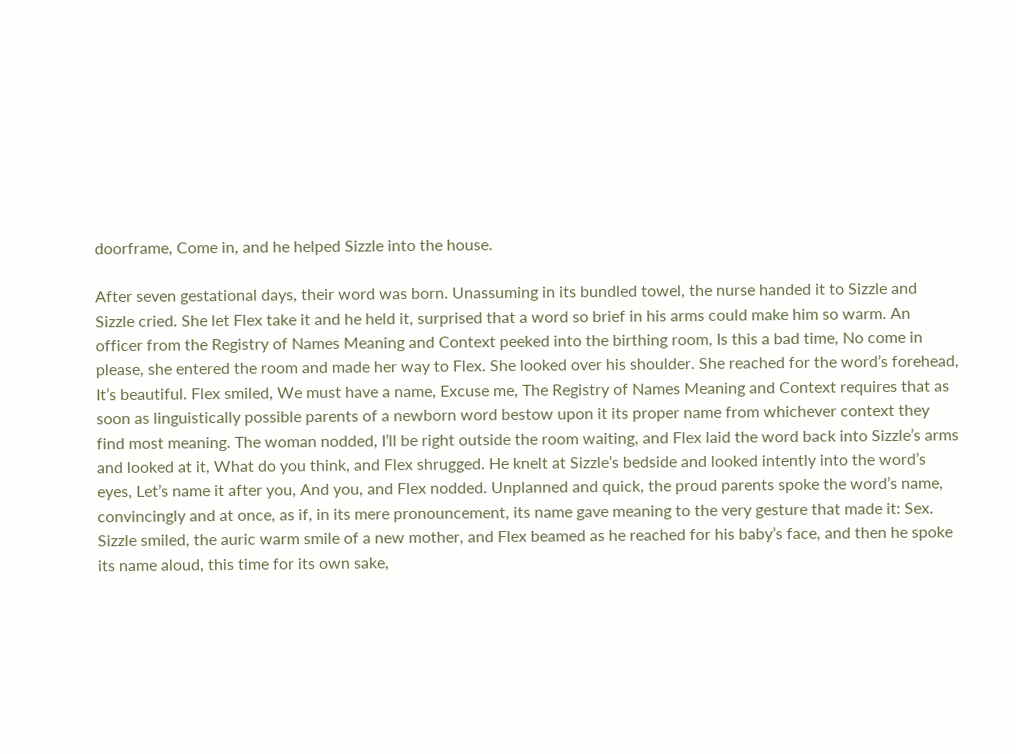doorframe, Come in, and he helped Sizzle into the house.

After seven gestational days, their word was born. Unassuming in its bundled towel, the nurse handed it to Sizzle and Sizzle cried. She let Flex take it and he held it, surprised that a word so brief in his arms could make him so warm. An officer from the Registry of Names Meaning and Context peeked into the birthing room, Is this a bad time, No come in please, she entered the room and made her way to Flex. She looked over his shoulder. She reached for the word’s forehead, It’s beautiful. Flex smiled, We must have a name, Excuse me, The Registry of Names Meaning and Context requires that as soon as linguistically possible parents of a newborn word bestow upon it its proper name from whichever context they find most meaning. The woman nodded, I’ll be right outside the room waiting, and Flex laid the word back into Sizzle’s arms and looked at it, What do you think, and Flex shrugged. He knelt at Sizzle’s bedside and looked intently into the word’s eyes, Let’s name it after you, And you, and Flex nodded. Unplanned and quick, the proud parents spoke the word’s name, convincingly and at once, as if, in its mere pronouncement, its name gave meaning to the very gesture that made it: Sex. Sizzle smiled, the auric warm smile of a new mother, and Flex beamed as he reached for his baby’s face, and then he spoke its name aloud, this time for its own sake,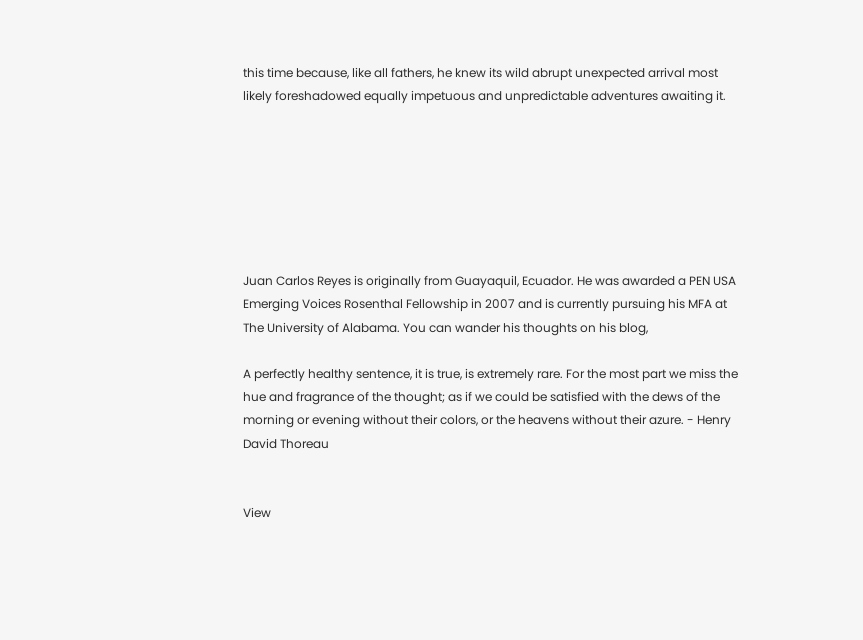this time because, like all fathers, he knew its wild abrupt unexpected arrival most likely foreshadowed equally impetuous and unpredictable adventures awaiting it.







Juan Carlos Reyes is originally from Guayaquil, Ecuador. He was awarded a PEN USA Emerging Voices Rosenthal Fellowship in 2007 and is currently pursuing his MFA at The University of Alabama. You can wander his thoughts on his blog,

A perfectly healthy sentence, it is true, is extremely rare. For the most part we miss the hue and fragrance of the thought; as if we could be satisfied with the dews of the morning or evening without their colors, or the heavens without their azure. - Henry David Thoreau


View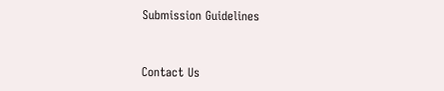Submission Guidelines


Contact Us